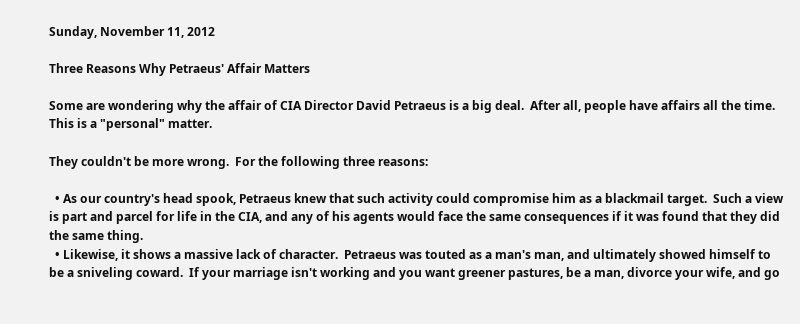Sunday, November 11, 2012

Three Reasons Why Petraeus' Affair Matters

Some are wondering why the affair of CIA Director David Petraeus is a big deal.  After all, people have affairs all the time.  This is a "personal" matter.

They couldn't be more wrong.  For the following three reasons:

  • As our country's head spook, Petraeus knew that such activity could compromise him as a blackmail target.  Such a view is part and parcel for life in the CIA, and any of his agents would face the same consequences if it was found that they did the same thing.
  • Likewise, it shows a massive lack of character.  Petraeus was touted as a man's man, and ultimately showed himself to be a sniveling coward.  If your marriage isn't working and you want greener pastures, be a man, divorce your wife, and go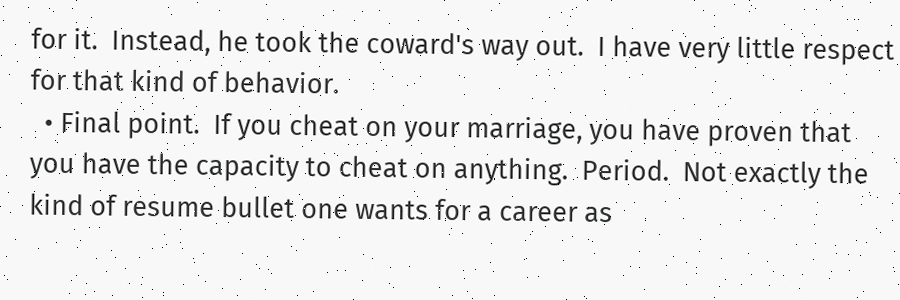for it.  Instead, he took the coward's way out.  I have very little respect for that kind of behavior.
  • Final point.  If you cheat on your marriage, you have proven that you have the capacity to cheat on anything.  Period.  Not exactly the kind of resume bullet one wants for a career as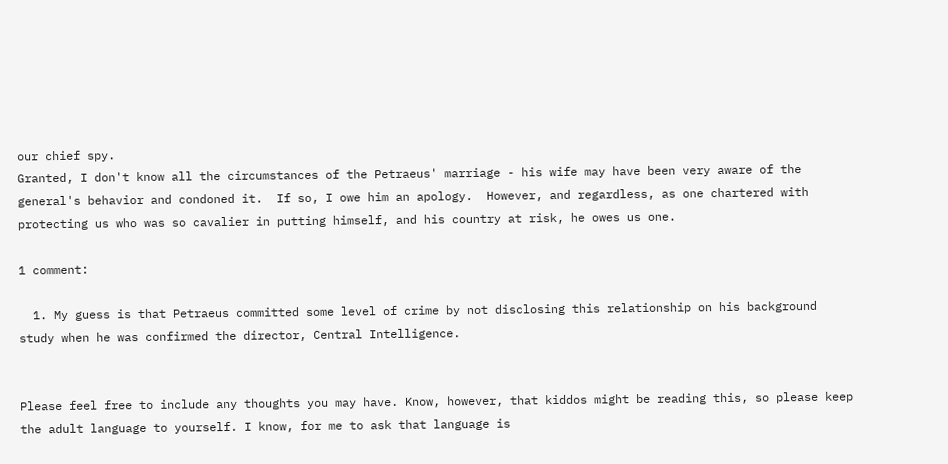our chief spy.
Granted, I don't know all the circumstances of the Petraeus' marriage - his wife may have been very aware of the general's behavior and condoned it.  If so, I owe him an apology.  However, and regardless, as one chartered with protecting us who was so cavalier in putting himself, and his country at risk, he owes us one.

1 comment:

  1. My guess is that Petraeus committed some level of crime by not disclosing this relationship on his background study when he was confirmed the director, Central Intelligence.


Please feel free to include any thoughts you may have. Know, however, that kiddos might be reading this, so please keep the adult language to yourself. I know, for me to ask that language is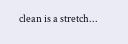clean is a stretch...